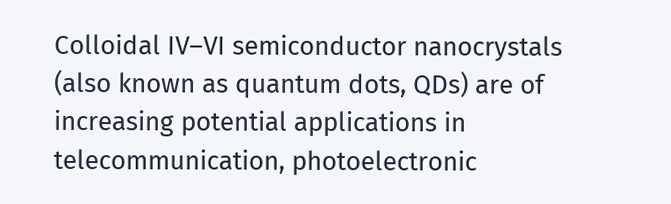Colloidal IV–VI semiconductor nanocrystals (also known as quantum dots, QDs) are of increasing potential applications in telecommunication, photoelectronic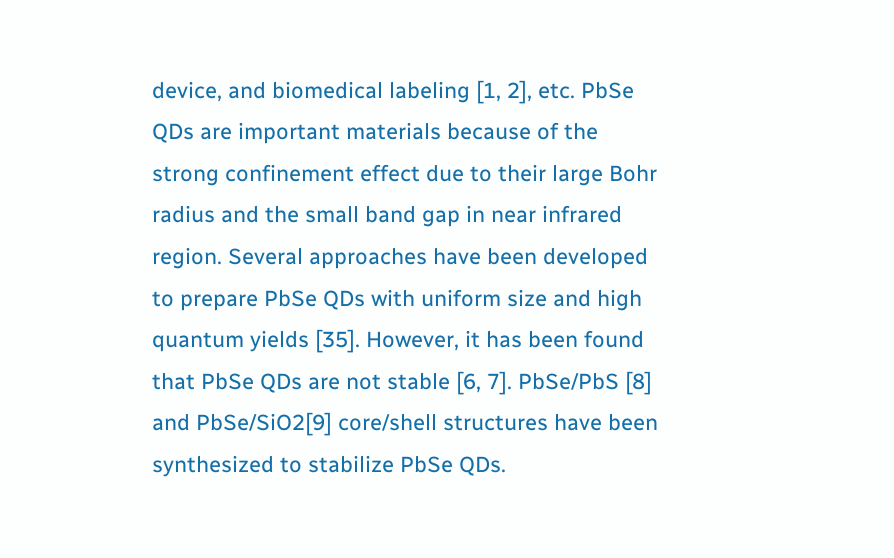device, and biomedical labeling [1, 2], etc. PbSe QDs are important materials because of the strong confinement effect due to their large Bohr radius and the small band gap in near infrared region. Several approaches have been developed to prepare PbSe QDs with uniform size and high quantum yields [35]. However, it has been found that PbSe QDs are not stable [6, 7]. PbSe/PbS [8] and PbSe/SiO2[9] core/shell structures have been synthesized to stabilize PbSe QDs.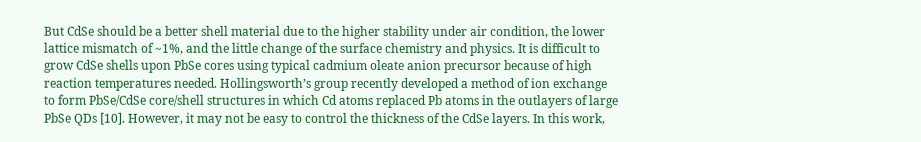But CdSe should be a better shell material due to the higher stability under air condition, the lower lattice mismatch of ~1%, and the little change of the surface chemistry and physics. It is difficult to grow CdSe shells upon PbSe cores using typical cadmium oleate anion precursor because of high reaction temperatures needed. Hollingsworth’s group recently developed a method of ion exchange to form PbSe/CdSe core/shell structures in which Cd atoms replaced Pb atoms in the outlayers of large PbSe QDs [10]. However, it may not be easy to control the thickness of the CdSe layers. In this work,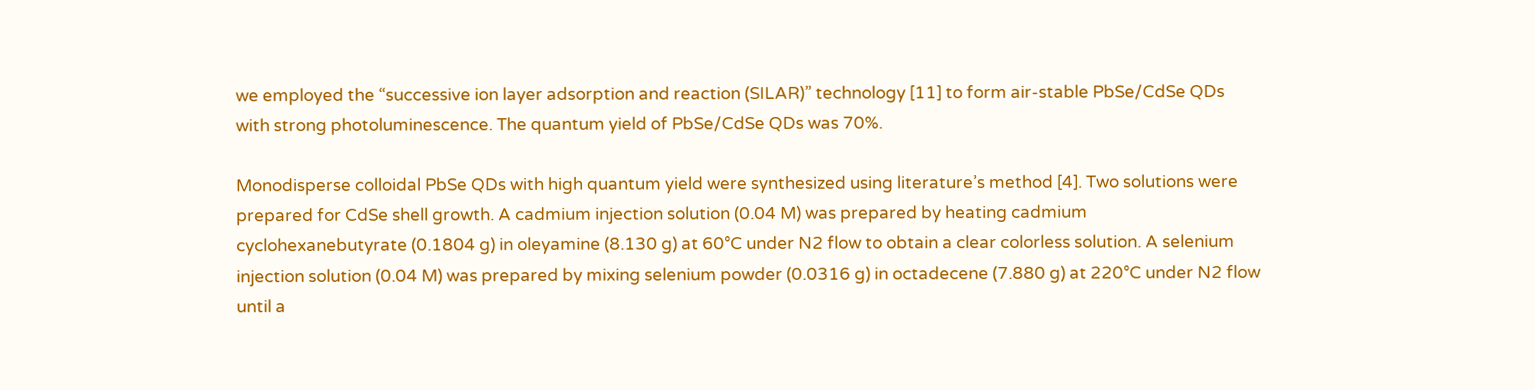we employed the “successive ion layer adsorption and reaction (SILAR)” technology [11] to form air-stable PbSe/CdSe QDs with strong photoluminescence. The quantum yield of PbSe/CdSe QDs was 70%.

Monodisperse colloidal PbSe QDs with high quantum yield were synthesized using literature’s method [4]. Two solutions were prepared for CdSe shell growth. A cadmium injection solution (0.04 M) was prepared by heating cadmium cyclohexanebutyrate (0.1804 g) in oleyamine (8.130 g) at 60°C under N2 flow to obtain a clear colorless solution. A selenium injection solution (0.04 M) was prepared by mixing selenium powder (0.0316 g) in octadecene (7.880 g) at 220°C under N2 flow until a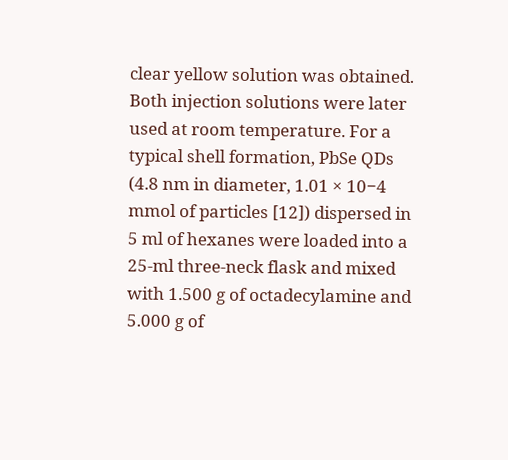clear yellow solution was obtained. Both injection solutions were later used at room temperature. For a typical shell formation, PbSe QDs (4.8 nm in diameter, 1.01 × 10−4 mmol of particles [12]) dispersed in 5 ml of hexanes were loaded into a 25-ml three-neck flask and mixed with 1.500 g of octadecylamine and 5.000 g of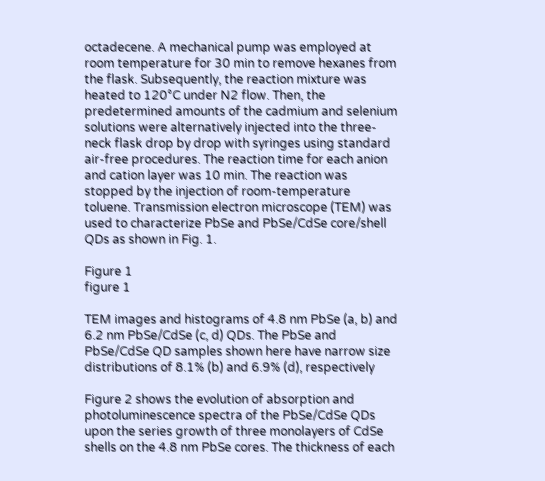octadecene. A mechanical pump was employed at room temperature for 30 min to remove hexanes from the flask. Subsequently, the reaction mixture was heated to 120°C under N2 flow. Then, the predetermined amounts of the cadmium and selenium solutions were alternatively injected into the three-neck flask drop by drop with syringes using standard air-free procedures. The reaction time for each anion and cation layer was 10 min. The reaction was stopped by the injection of room-temperature toluene. Transmission electron microscope (TEM) was used to characterize PbSe and PbSe/CdSe core/shell QDs as shown in Fig. 1.

Figure 1
figure 1

TEM images and histograms of 4.8 nm PbSe (a, b) and 6.2 nm PbSe/CdSe (c, d) QDs. The PbSe and PbSe/CdSe QD samples shown here have narrow size distributions of 8.1% (b) and 6.9% (d), respectively

Figure 2 shows the evolution of absorption and photoluminescence spectra of the PbSe/CdSe QDs upon the series growth of three monolayers of CdSe shells on the 4.8 nm PbSe cores. The thickness of each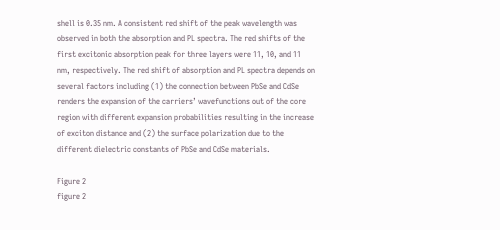shell is 0.35 nm. A consistent red shift of the peak wavelength was observed in both the absorption and PL spectra. The red shifts of the first excitonic absorption peak for three layers were 11, 10, and 11 nm, respectively. The red shift of absorption and PL spectra depends on several factors including (1) the connection between PbSe and CdSe renders the expansion of the carriers’ wavefunctions out of the core region with different expansion probabilities resulting in the increase of exciton distance and (2) the surface polarization due to the different dielectric constants of PbSe and CdSe materials.

Figure 2
figure 2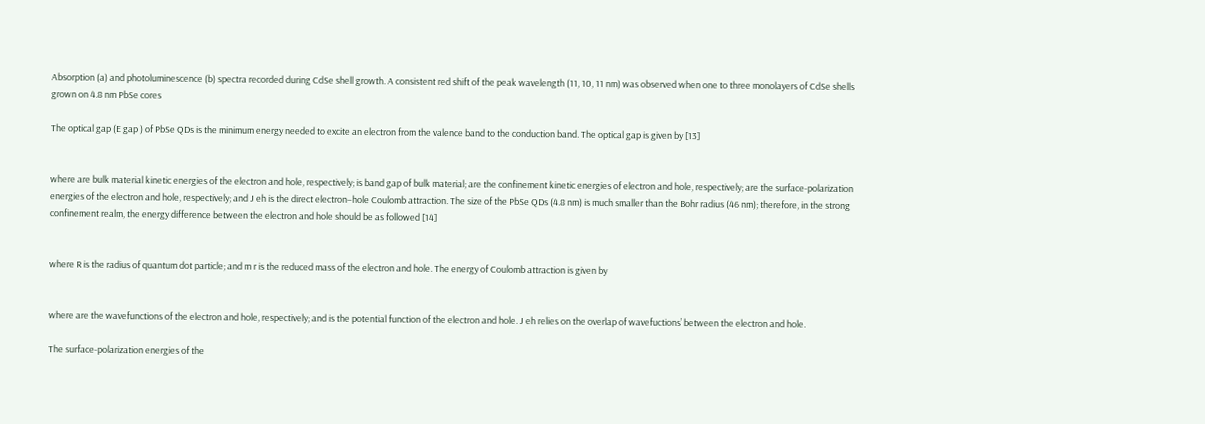Absorption (a) and photoluminescence (b) spectra recorded during CdSe shell growth. A consistent red shift of the peak wavelength (11, 10, 11 nm) was observed when one to three monolayers of CdSe shells grown on 4.8 nm PbSe cores

The optical gap (E gap ) of PbSe QDs is the minimum energy needed to excite an electron from the valence band to the conduction band. The optical gap is given by [13]


where are bulk material kinetic energies of the electron and hole, respectively; is band gap of bulk material; are the confinement kinetic energies of electron and hole, respectively; are the surface-polarization energies of the electron and hole, respectively; and J eh is the direct electron–hole Coulomb attraction. The size of the PbSe QDs (4.8 nm) is much smaller than the Bohr radius (46 nm); therefore, in the strong confinement realm, the energy difference between the electron and hole should be as followed [14]


where R is the radius of quantum dot particle; and m r is the reduced mass of the electron and hole. The energy of Coulomb attraction is given by


where are the wavefunctions of the electron and hole, respectively; and is the potential function of the electron and hole. J eh relies on the overlap of wavefuctions’ between the electron and hole.

The surface-polarization energies of the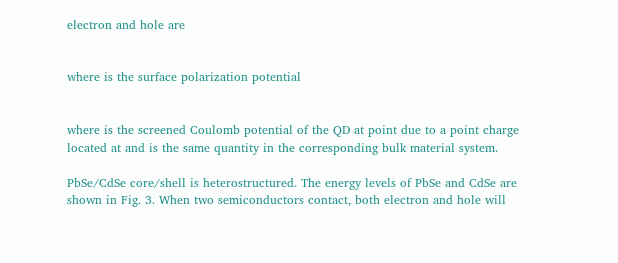electron and hole are


where is the surface polarization potential


where is the screened Coulomb potential of the QD at point due to a point charge located at and is the same quantity in the corresponding bulk material system.

PbSe/CdSe core/shell is heterostructured. The energy levels of PbSe and CdSe are shown in Fig. 3. When two semiconductors contact, both electron and hole will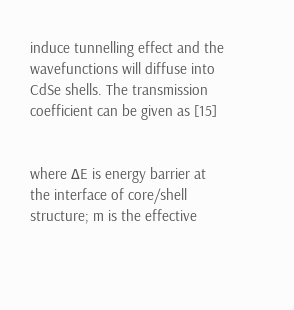induce tunnelling effect and the wavefunctions will diffuse into CdSe shells. The transmission coefficient can be given as [15]


where ΔE is energy barrier at the interface of core/shell structure; m is the effective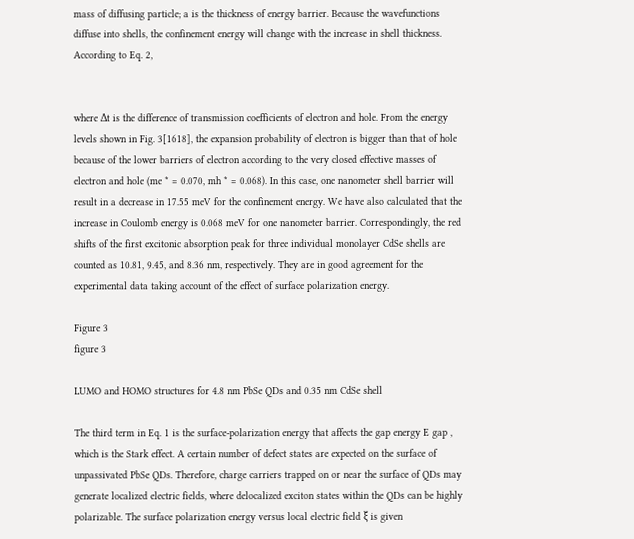mass of diffusing particle; a is the thickness of energy barrier. Because the wavefunctions diffuse into shells, the confinement energy will change with the increase in shell thickness. According to Eq. 2,


where Δt is the difference of transmission coefficients of electron and hole. From the energy levels shown in Fig. 3[1618], the expansion probability of electron is bigger than that of hole because of the lower barriers of electron according to the very closed effective masses of electron and hole (me * = 0.070, mh * = 0.068). In this case, one nanometer shell barrier will result in a decrease in 17.55 meV for the confinement energy. We have also calculated that the increase in Coulomb energy is 0.068 meV for one nanometer barrier. Correspondingly, the red shifts of the first excitonic absorption peak for three individual monolayer CdSe shells are counted as 10.81, 9.45, and 8.36 nm, respectively. They are in good agreement for the experimental data taking account of the effect of surface polarization energy.

Figure 3
figure 3

LUMO and HOMO structures for 4.8 nm PbSe QDs and 0.35 nm CdSe shell

The third term in Eq. 1 is the surface-polarization energy that affects the gap energy E gap , which is the Stark effect. A certain number of defect states are expected on the surface of unpassivated PbSe QDs. Therefore, charge carriers trapped on or near the surface of QDs may generate localized electric fields, where delocalized exciton states within the QDs can be highly polarizable. The surface polarization energy versus local electric field ξ is given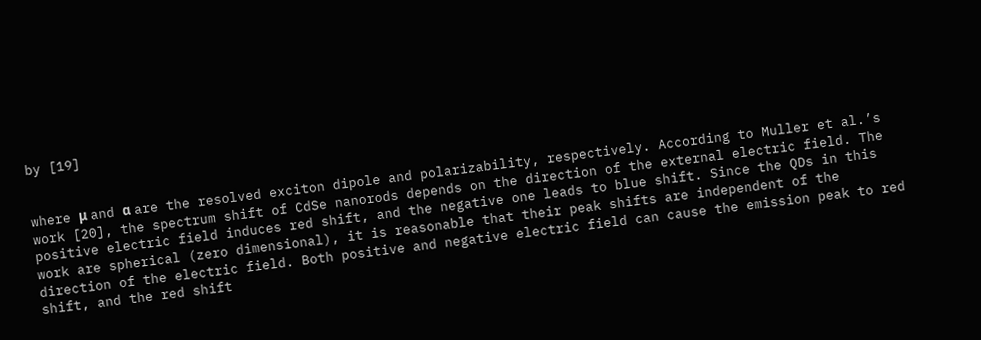by [19]


where μ and α are the resolved exciton dipole and polarizability, respectively. According to Muller et al.’s work [20], the spectrum shift of CdSe nanorods depends on the direction of the external electric field. The positive electric field induces red shift, and the negative one leads to blue shift. Since the QDs in this work are spherical (zero dimensional), it is reasonable that their peak shifts are independent of the direction of the electric field. Both positive and negative electric field can cause the emission peak to red shift, and the red shift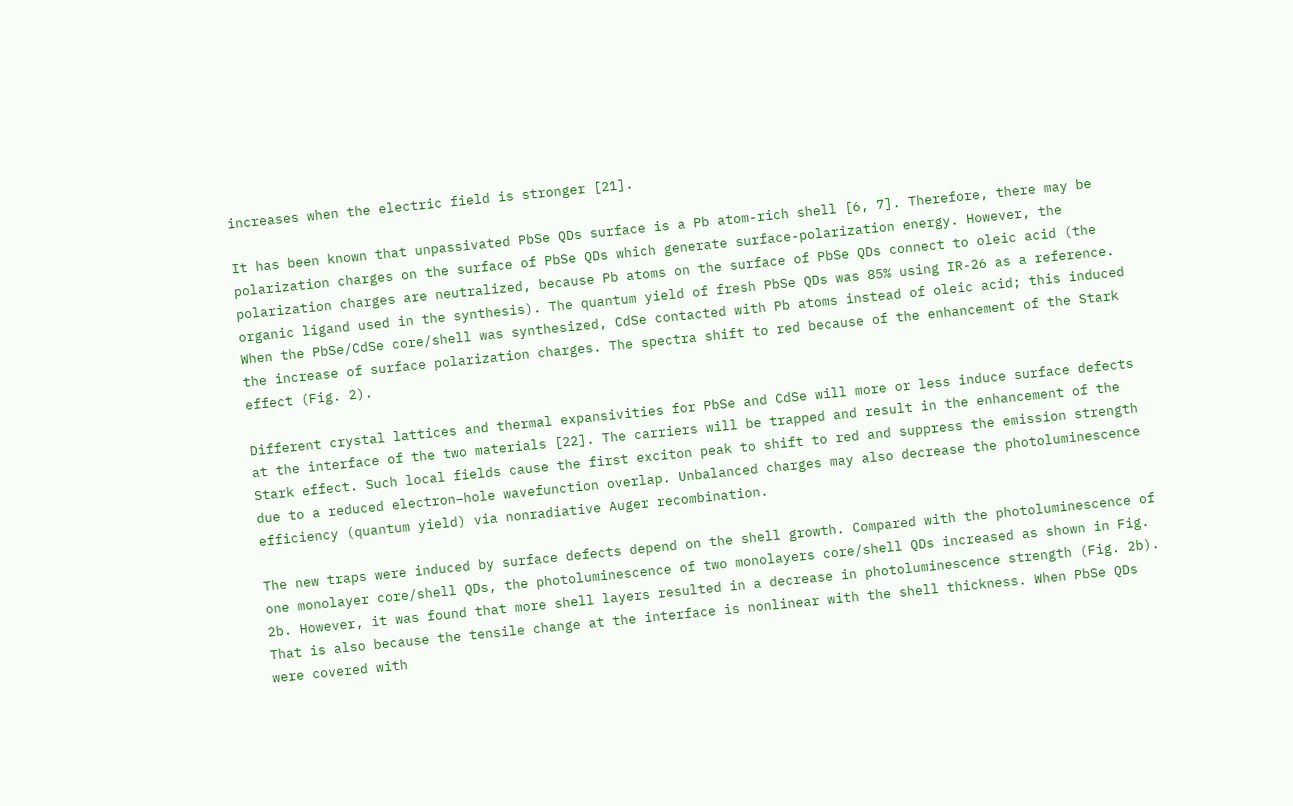increases when the electric field is stronger [21].

It has been known that unpassivated PbSe QDs surface is a Pb atom-rich shell [6, 7]. Therefore, there may be polarization charges on the surface of PbSe QDs which generate surface-polarization energy. However, the polarization charges are neutralized, because Pb atoms on the surface of PbSe QDs connect to oleic acid (the organic ligand used in the synthesis). The quantum yield of fresh PbSe QDs was 85% using IR-26 as a reference. When the PbSe/CdSe core/shell was synthesized, CdSe contacted with Pb atoms instead of oleic acid; this induced the increase of surface polarization charges. The spectra shift to red because of the enhancement of the Stark effect (Fig. 2).

Different crystal lattices and thermal expansivities for PbSe and CdSe will more or less induce surface defects at the interface of the two materials [22]. The carriers will be trapped and result in the enhancement of the Stark effect. Such local fields cause the first exciton peak to shift to red and suppress the emission strength due to a reduced electron–hole wavefunction overlap. Unbalanced charges may also decrease the photoluminescence efficiency (quantum yield) via nonradiative Auger recombination.

The new traps were induced by surface defects depend on the shell growth. Compared with the photoluminescence of one monolayer core/shell QDs, the photoluminescence of two monolayers core/shell QDs increased as shown in Fig. 2b. However, it was found that more shell layers resulted in a decrease in photoluminescence strength (Fig. 2b). That is also because the tensile change at the interface is nonlinear with the shell thickness. When PbSe QDs were covered with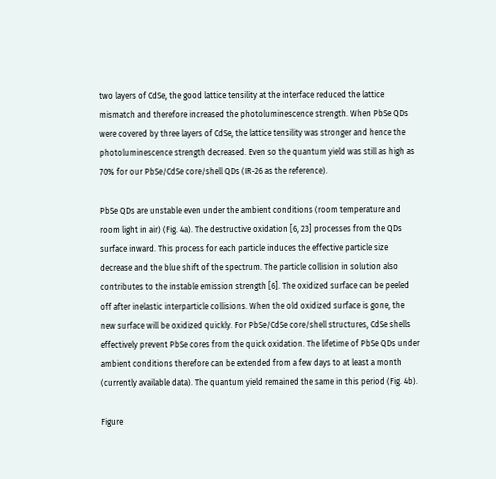two layers of CdSe, the good lattice tensility at the interface reduced the lattice mismatch and therefore increased the photoluminescence strength. When PbSe QDs were covered by three layers of CdSe, the lattice tensility was stronger and hence the photoluminescence strength decreased. Even so the quantum yield was still as high as 70% for our PbSe/CdSe core/shell QDs (IR-26 as the reference).

PbSe QDs are unstable even under the ambient conditions (room temperature and room light in air) (Fig. 4a). The destructive oxidation [6, 23] processes from the QDs surface inward. This process for each particle induces the effective particle size decrease and the blue shift of the spectrum. The particle collision in solution also contributes to the instable emission strength [6]. The oxidized surface can be peeled off after inelastic interparticle collisions. When the old oxidized surface is gone, the new surface will be oxidized quickly. For PbSe/CdSe core/shell structures, CdSe shells effectively prevent PbSe cores from the quick oxidation. The lifetime of PbSe QDs under ambient conditions therefore can be extended from a few days to at least a month (currently available data). The quantum yield remained the same in this period (Fig. 4b).

Figure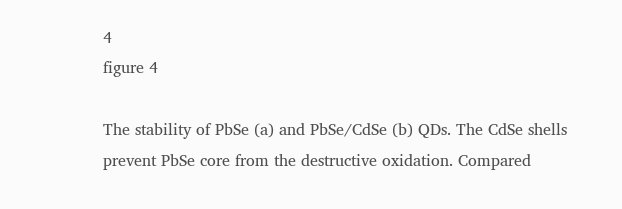4
figure 4

The stability of PbSe (a) and PbSe/CdSe (b) QDs. The CdSe shells prevent PbSe core from the destructive oxidation. Compared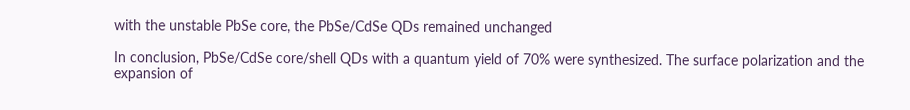with the unstable PbSe core, the PbSe/CdSe QDs remained unchanged

In conclusion, PbSe/CdSe core/shell QDs with a quantum yield of 70% were synthesized. The surface polarization and the expansion of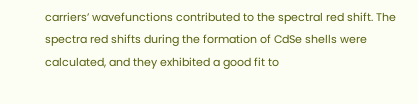carriers’ wavefunctions contributed to the spectral red shift. The spectra red shifts during the formation of CdSe shells were calculated, and they exhibited a good fit to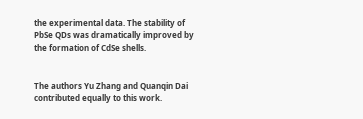the experimental data. The stability of PbSe QDs was dramatically improved by the formation of CdSe shells.


The authors Yu Zhang and Quanqin Dai contributed equally to this work.